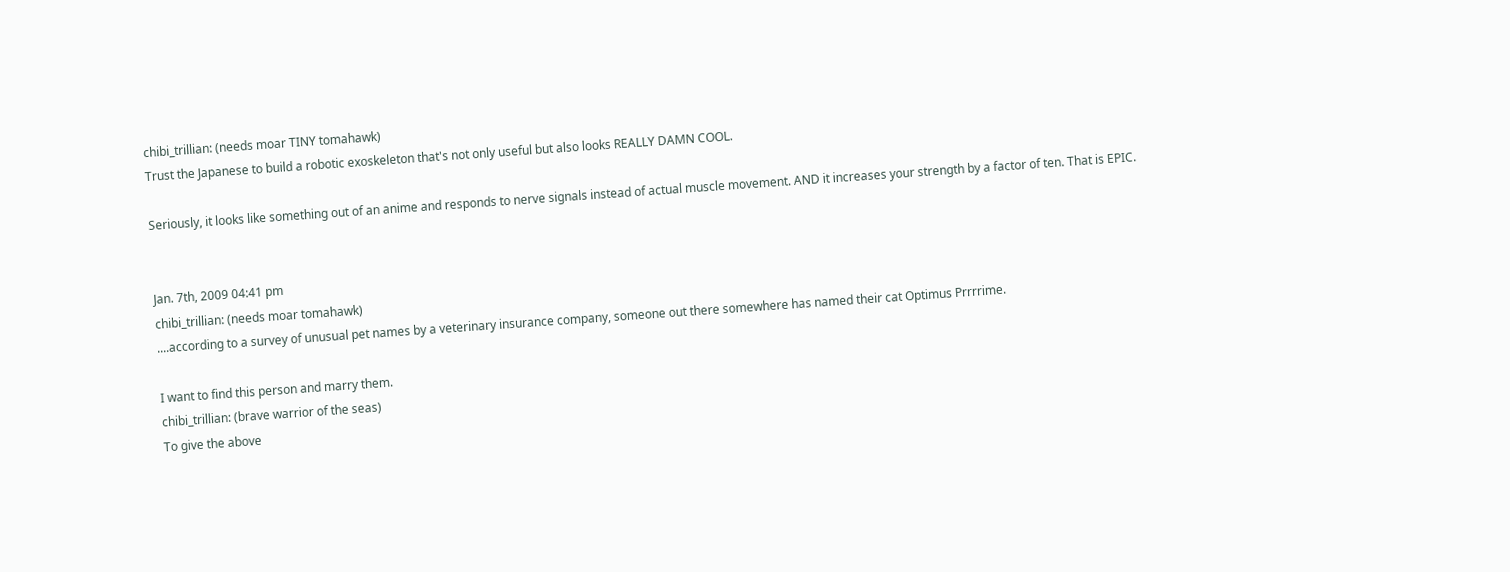chibi_trillian: (needs moar TINY tomahawk)
Trust the Japanese to build a robotic exoskeleton that's not only useful but also looks REALLY DAMN COOL.

Seriously, it looks like something out of an anime and responds to nerve signals instead of actual muscle movement. AND it increases your strength by a factor of ten. That is EPIC.


Jan. 7th, 2009 04:41 pm
chibi_trillian: (needs moar tomahawk)
....according to a survey of unusual pet names by a veterinary insurance company, someone out there somewhere has named their cat Optimus Prrrrime.

I want to find this person and marry them.
chibi_trillian: (brave warrior of the seas)
To give the above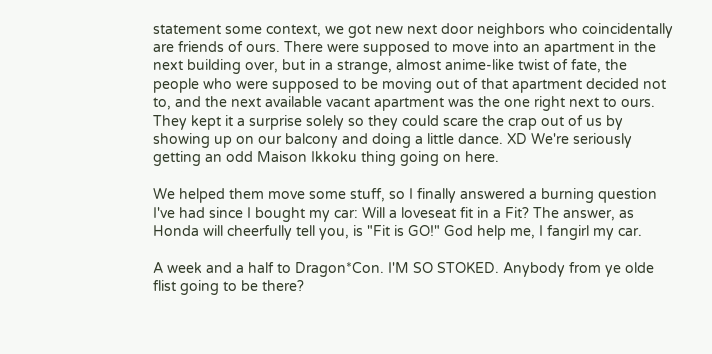statement some context, we got new next door neighbors who coincidentally are friends of ours. There were supposed to move into an apartment in the next building over, but in a strange, almost anime-like twist of fate, the people who were supposed to be moving out of that apartment decided not to, and the next available vacant apartment was the one right next to ours. They kept it a surprise solely so they could scare the crap out of us by showing up on our balcony and doing a little dance. XD We're seriously getting an odd Maison Ikkoku thing going on here.

We helped them move some stuff, so I finally answered a burning question I've had since I bought my car: Will a loveseat fit in a Fit? The answer, as Honda will cheerfully tell you, is "Fit is GO!" God help me, I fangirl my car.

A week and a half to Dragon*Con. I'M SO STOKED. Anybody from ye olde flist going to be there?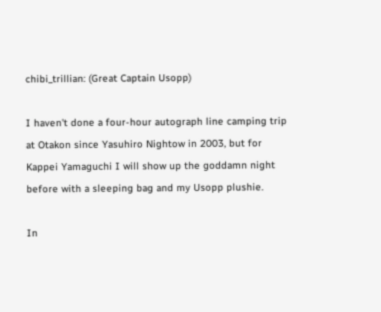chibi_trillian: (Great Captain Usopp)

I haven't done a four-hour autograph line camping trip at Otakon since Yasuhiro Nightow in 2003, but for Kappei Yamaguchi I will show up the goddamn night before with a sleeping bag and my Usopp plushie.

In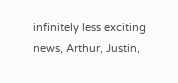infinitely less exciting news, Arthur, Justin,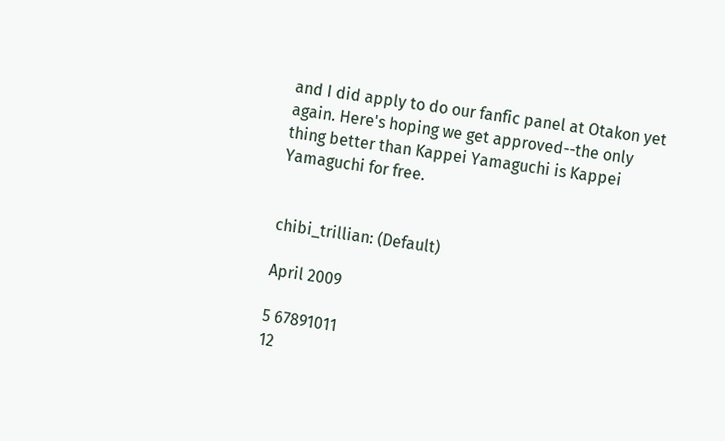and I did apply to do our fanfic panel at Otakon yet again. Here's hoping we get approved--the only thing better than Kappei Yamaguchi is Kappei Yamaguchi for free.


chibi_trillian: (Default)

April 2009

5 67891011
12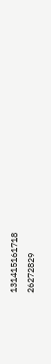131415161718
26272829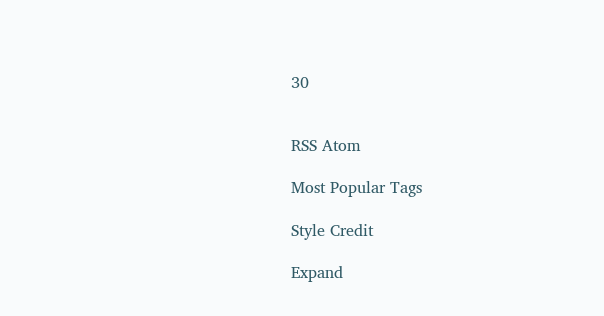30


RSS Atom

Most Popular Tags

Style Credit

Expand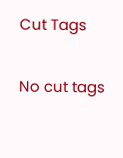Cut Tags

No cut tags